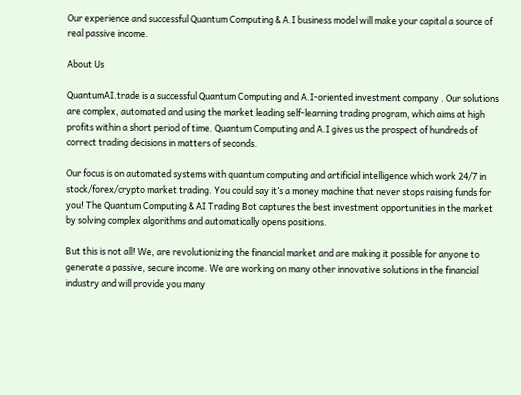Our experience and successful Quantum Computing & A.I business model will make your capital a source of real passive income.

About Us

QuantumAI.trade is a successful Quantum Computing and A.I-oriented investment company . Our solutions are complex, automated and using the market leading self-learning trading program, which aims at high profits within a short period of time. Quantum Computing and A.I gives us the prospect of hundreds of correct trading decisions in matters of seconds.

Our focus is on automated systems with quantum computing and artificial intelligence which work 24/7 in stock/forex/crypto market trading. You could say it’s a money machine that never stops raising funds for you! The Quantum Computing & AI Trading Bot captures the best investment opportunities in the market by solving complex algorithms and automatically opens positions.

But this is not all! We, are revolutionizing the financial market and are making it possible for anyone to generate a passive, secure income. We are working on many other innovative solutions in the financial industry and will provide you many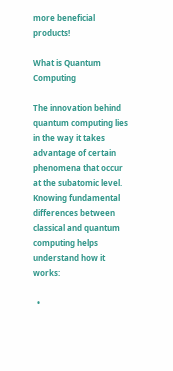more beneficial products!

What is Quantum Computing

The innovation behind quantum computing lies in the way it takes advantage of certain phenomena that occur at the subatomic level. Knowing fundamental differences between classical and quantum computing helps understand how it works:

  •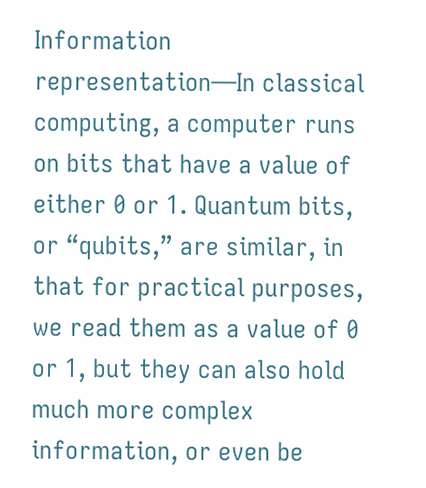Information representation—In classical computing, a computer runs on bits that have a value of either 0 or 1. Quantum bits, or “qubits,” are similar, in that for practical purposes, we read them as a value of 0 or 1, but they can also hold much more complex information, or even be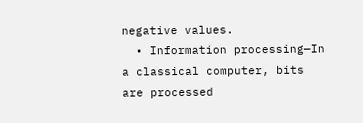negative values.
  • Information processing—In a classical computer, bits are processed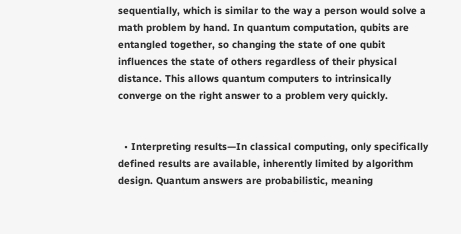sequentially, which is similar to the way a person would solve a math problem by hand. In quantum computation, qubits are entangled together, so changing the state of one qubit influences the state of others regardless of their physical distance. This allows quantum computers to intrinsically converge on the right answer to a problem very quickly.


  • Interpreting results—In classical computing, only specifically defined results are available, inherently limited by algorithm design. Quantum answers are probabilistic, meaning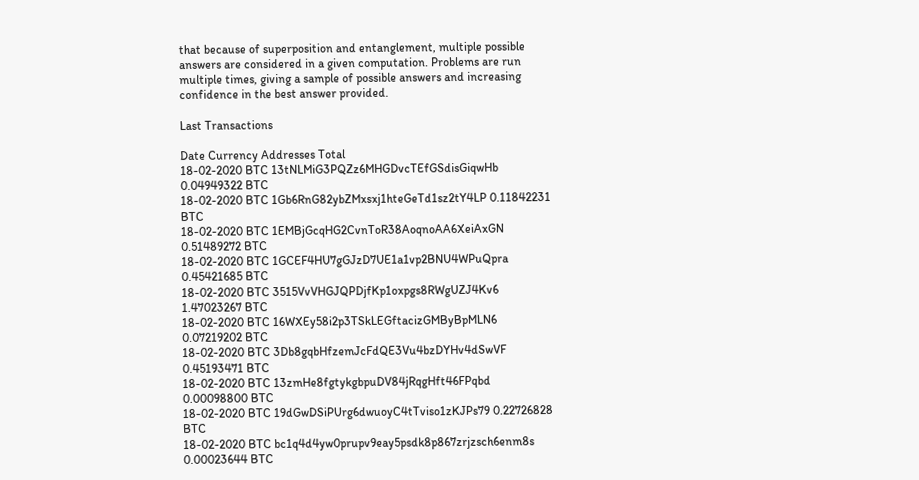that because of superposition and entanglement, multiple possible answers are considered in a given computation. Problems are run multiple times, giving a sample of possible answers and increasing confidence in the best answer provided.

Last Transactions

Date Currency Addresses Total
18-02-2020 BTC 13tNLMiG3PQZz6MHGDvcTEfGSdisGiqwHb 0.04949322 BTC
18-02-2020 BTC 1Gb6RnG82ybZMxsxj1hteGeTd1sz2tY4LP 0.11842231 BTC
18-02-2020 BTC 1EMBjGcqHG2CvnToR38AoqnoAA6XeiAxGN 0.51489272 BTC
18-02-2020 BTC 1GCEF4HU7gGJzD7UE1a1vp2BNU4WPuQpra 0.45421685 BTC
18-02-2020 BTC 3515VvVHGJQPDjfKp1oxpgs8RWgUZJ4Kv6 1.47023267 BTC
18-02-2020 BTC 16WXEy58i2p3TSkLEGftacizGMByBpMLN6 0.07219202 BTC
18-02-2020 BTC 3Db8gqbHfzemJcFdQE3Vu4bzDYHv4dSwVF 0.45193471 BTC
18-02-2020 BTC 13zmHe8fgtykgbpuDV84jRqgHft46FPqbd 0.00098800 BTC
18-02-2020 BTC 19dGwDSiPUrg6dwuoyC4tTviso1zKJPs79 0.22726828 BTC
18-02-2020 BTC bc1q4d4yw0prupv9eay5psdk8p867zrjzsch6enm8s 0.00023644 BTC